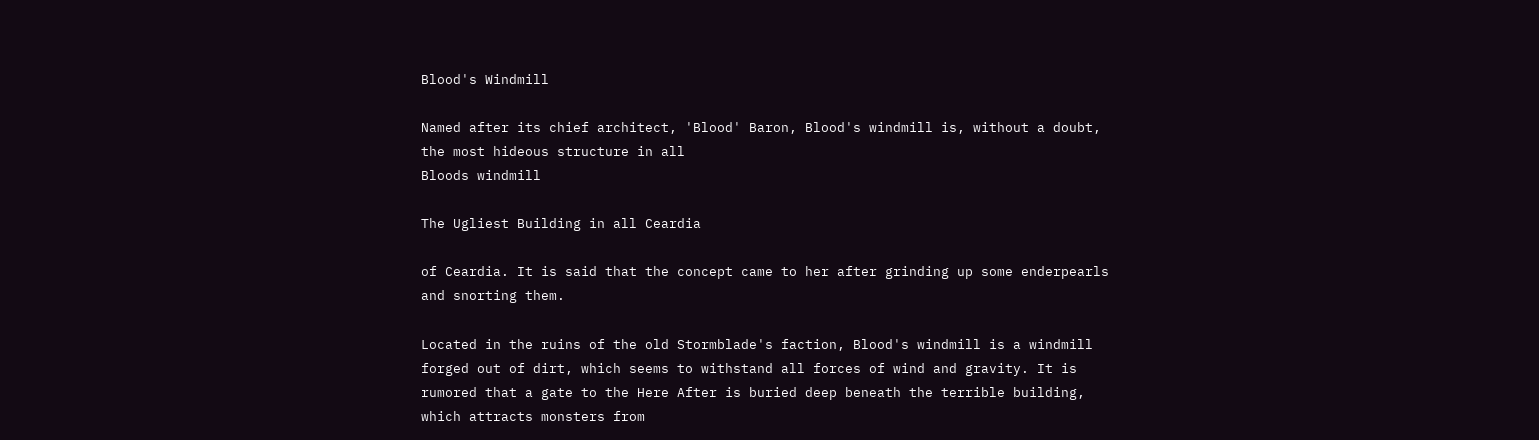Blood's Windmill

Named after its chief architect, 'Blood' Baron, Blood's windmill is, without a doubt, the most hideous structure in all
Bloods windmill

The Ugliest Building in all Ceardia

of Ceardia. It is said that the concept came to her after grinding up some enderpearls and snorting them.

Located in the ruins of the old Stormblade's faction, Blood's windmill is a windmill forged out of dirt, which seems to withstand all forces of wind and gravity. It is rumored that a gate to the Here After is buried deep beneath the terrible building, which attracts monsters from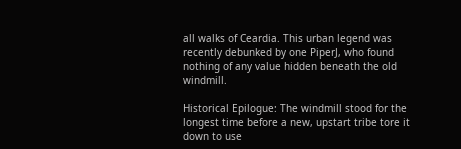all walks of Ceardia. This urban legend was recently debunked by one PiperJ, who found nothing of any value hidden beneath the old windmill.

Historical Epilogue: The windmill stood for the longest time before a new, upstart tribe tore it down to use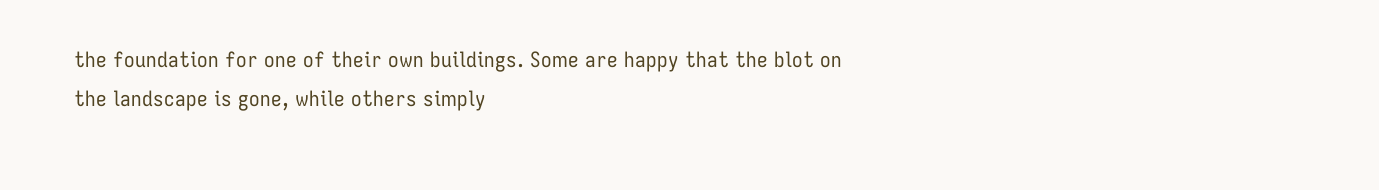the foundation for one of their own buildings. Some are happy that the blot on the landscape is gone, while others simply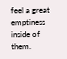feel a great emptiness inside of them.